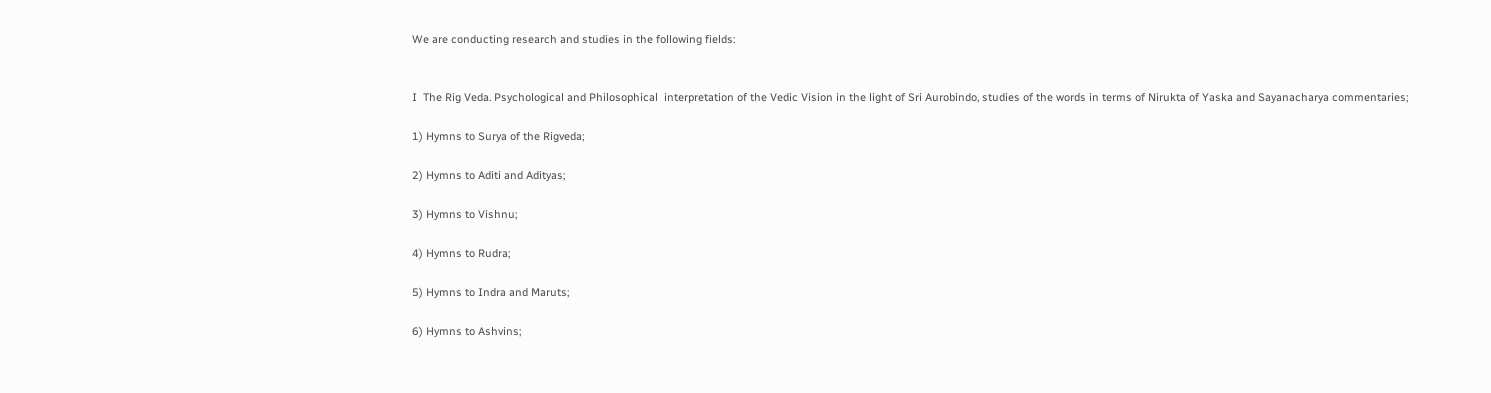We are conducting research and studies in the following fields:


I  The Rig Veda. Psychological and Philosophical  interpretation of the Vedic Vision in the light of Sri Aurobindo, studies of the words in terms of Nirukta of Yaska and Sayanacharya commentaries;

1) Hymns to Surya of the Rigveda;

2) Hymns to Aditi and Adityas;

3) Hymns to Vishnu;

4) Hymns to Rudra;

5) Hymns to Indra and Maruts;

6) Hymns to Ashvins;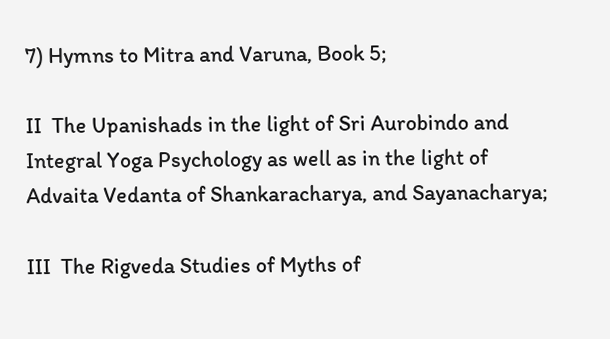7) Hymns to Mitra and Varuna, Book 5;

II  The Upanishads in the light of Sri Aurobindo and Integral Yoga Psychology as well as in the light of Advaita Vedanta of Shankaracharya, and Sayanacharya;

III  The Rigveda Studies of Myths of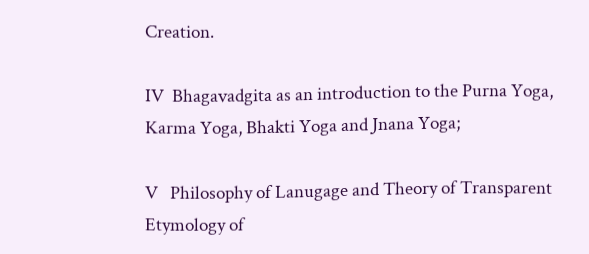Creation.

IV  Bhagavadgita as an introduction to the Purna Yoga, Karma Yoga, Bhakti Yoga and Jnana Yoga;

V   Philosophy of Lanugage and Theory of Transparent Etymology of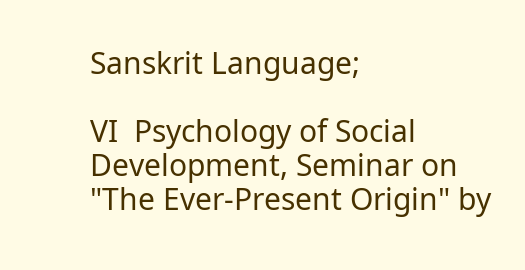Sanskrit Language;

VI  Psychology of Social Development, Seminar on "The Ever-Present Origin" by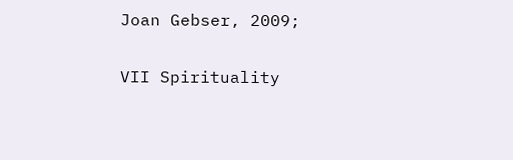Joan Gebser, 2009;

VII Spirituality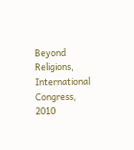Beyond Religions, International Congress, 2010